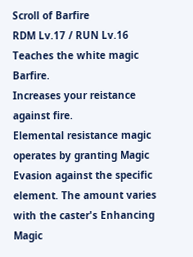Scroll of Barfire
RDM Lv.17 / RUN Lv.16
Teaches the white magic Barfire.
Increases your reistance against fire.
Elemental resistance magic operates by granting Magic Evasion against the specific element. The amount varies with the caster's Enhancing Magic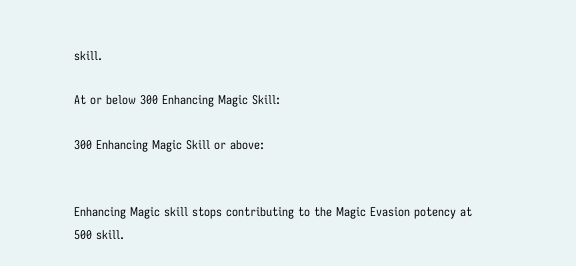skill.

At or below 300 Enhancing Magic Skill:

300 Enhancing Magic Skill or above:


Enhancing Magic skill stops contributing to the Magic Evasion potency at 500 skill.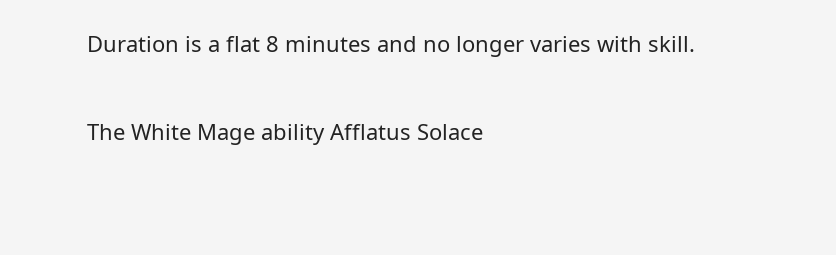Duration is a flat 8 minutes and no longer varies with skill.

The White Mage ability Afflatus Solace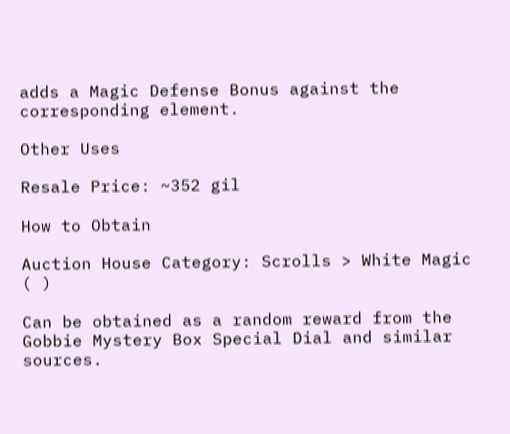adds a Magic Defense Bonus against the corresponding element.

Other Uses

Resale Price: ~352 gil

How to Obtain

Auction House Category: Scrolls > White Magic ( )

Can be obtained as a random reward from the Gobbie Mystery Box Special Dial and similar sources.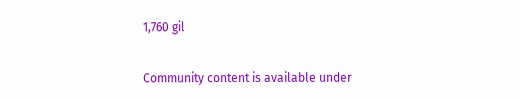1,760 gil


Community content is available under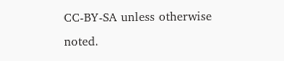CC-BY-SA unless otherwise noted.